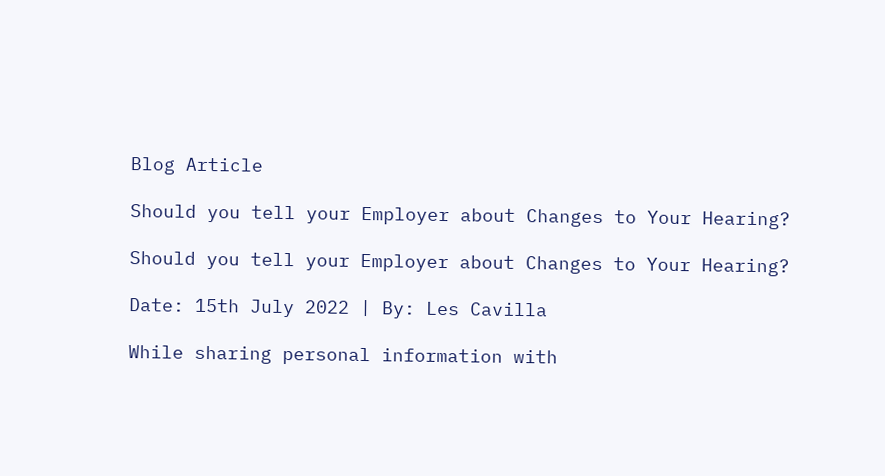Blog Article

Should you tell your Employer about Changes to Your Hearing?

Should you tell your Employer about Changes to Your Hearing?

Date: 15th July 2022 | By: Les Cavilla

While sharing personal information with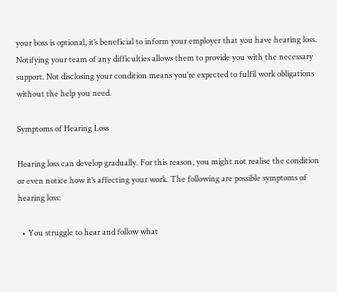your boss is optional, it’s beneficial to inform your employer that you have hearing loss. Notifying your team of any difficulties allows them to provide you with the necessary support. Not disclosing your condition means you’re expected to fulfil work obligations without the help you need.

Symptoms of Hearing Loss

Hearing loss can develop gradually. For this reason, you might not realise the condition or even notice how it’s affecting your work. The following are possible symptoms of hearing loss:

  • You struggle to hear and follow what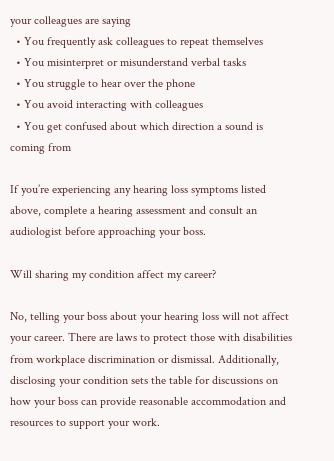your colleagues are saying
  • You frequently ask colleagues to repeat themselves
  • You misinterpret or misunderstand verbal tasks
  • You struggle to hear over the phone
  • You avoid interacting with colleagues
  • You get confused about which direction a sound is coming from

If you’re experiencing any hearing loss symptoms listed above, complete a hearing assessment and consult an audiologist before approaching your boss.

Will sharing my condition affect my career?

No, telling your boss about your hearing loss will not affect your career. There are laws to protect those with disabilities from workplace discrimination or dismissal. Additionally, disclosing your condition sets the table for discussions on how your boss can provide reasonable accommodation and resources to support your work.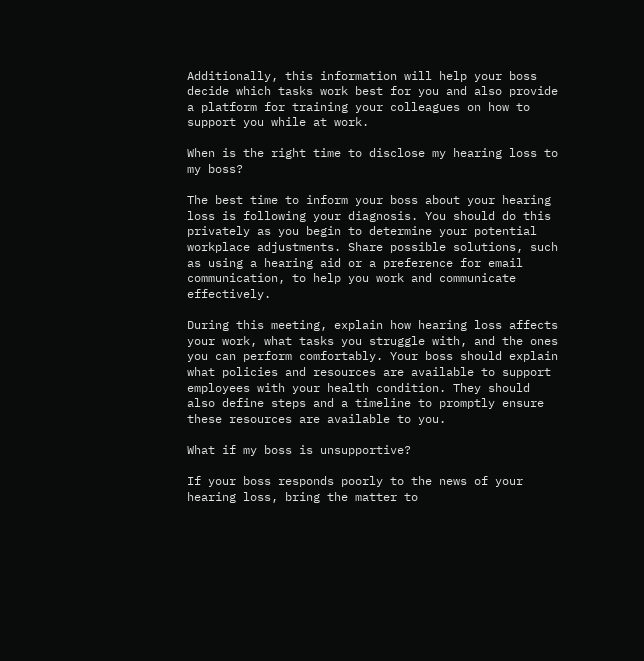Additionally, this information will help your boss decide which tasks work best for you and also provide a platform for training your colleagues on how to support you while at work.

When is the right time to disclose my hearing loss to my boss?

The best time to inform your boss about your hearing loss is following your diagnosis. You should do this privately as you begin to determine your potential workplace adjustments. Share possible solutions, such as using a hearing aid or a preference for email communication, to help you work and communicate effectively.

During this meeting, explain how hearing loss affects your work, what tasks you struggle with, and the ones you can perform comfortably. Your boss should explain what policies and resources are available to support employees with your health condition. They should also define steps and a timeline to promptly ensure these resources are available to you.

What if my boss is unsupportive?

If your boss responds poorly to the news of your hearing loss, bring the matter to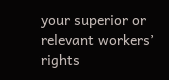your superior or relevant workers’ rights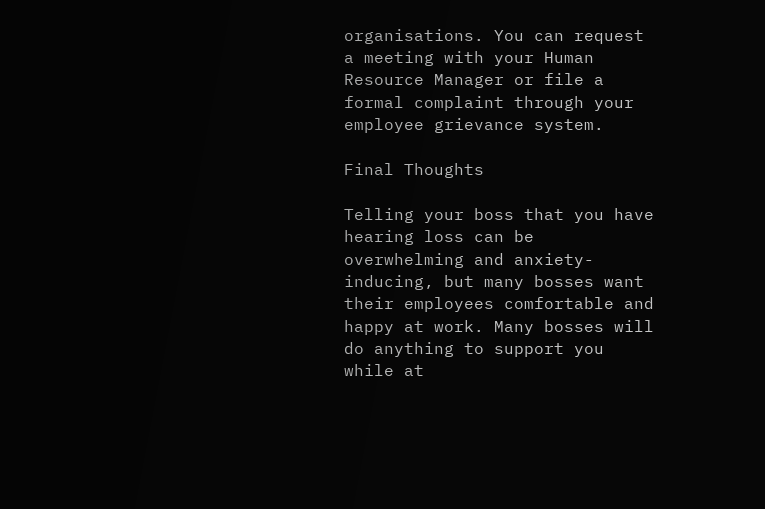organisations. You can request a meeting with your Human Resource Manager or file a formal complaint through your employee grievance system.

Final Thoughts

Telling your boss that you have hearing loss can be overwhelming and anxiety-inducing, but many bosses want their employees comfortable and happy at work. Many bosses will do anything to support you while at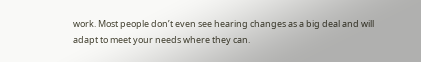work. Most people don’t even see hearing changes as a big deal and will adapt to meet your needs where they can.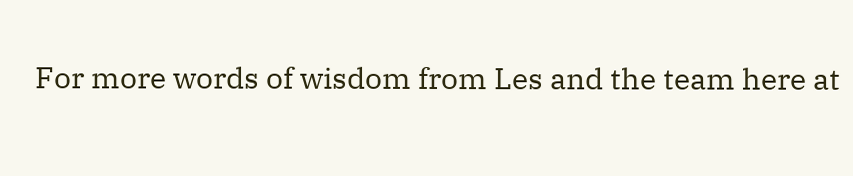For more words of wisdom from Les and the team here at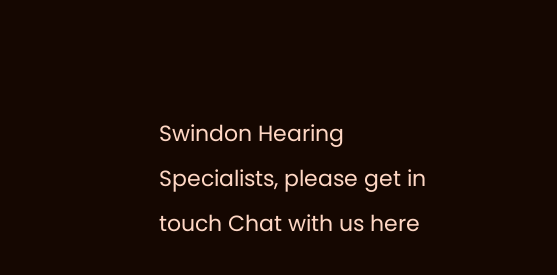Swindon Hearing Specialists, please get in touch Chat with us here